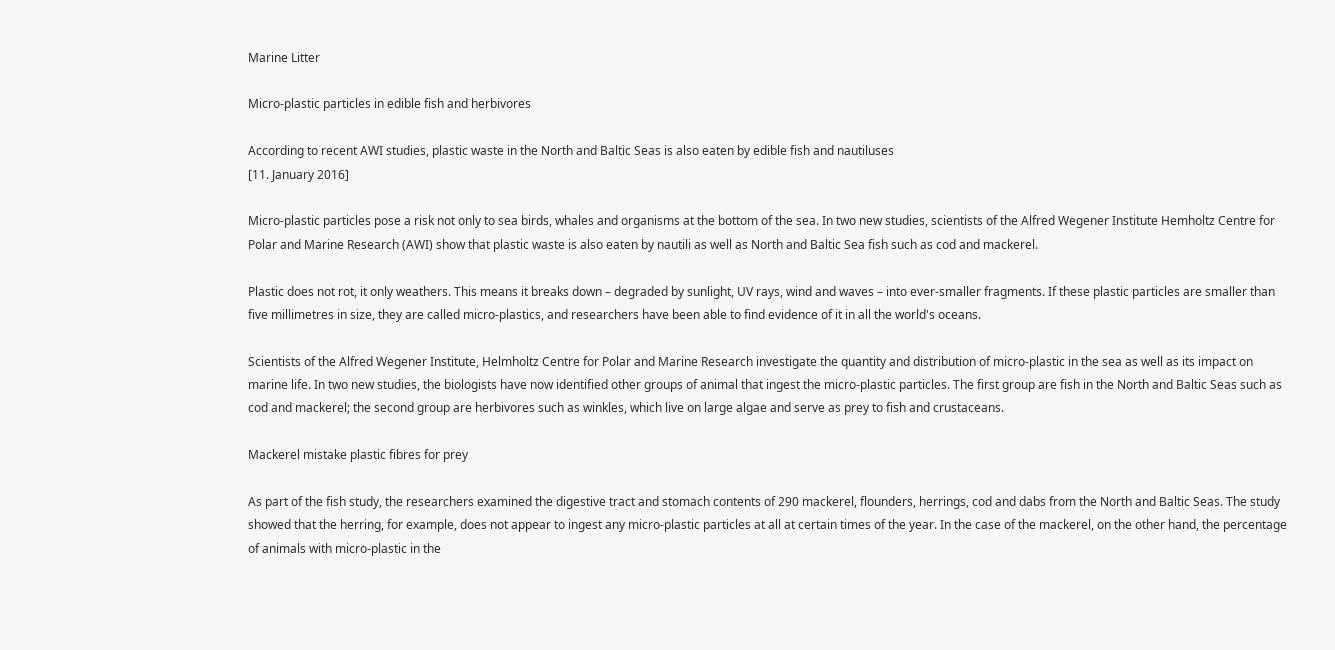Marine Litter

Micro-plastic particles in edible fish and herbivores

According to recent AWI studies, plastic waste in the North and Baltic Seas is also eaten by edible fish and nautiluses
[11. January 2016]

Micro-plastic particles pose a risk not only to sea birds, whales and organisms at the bottom of the sea. In two new studies, scientists of the Alfred Wegener Institute Hemholtz Centre for Polar and Marine Research (AWI) show that plastic waste is also eaten by nautili as well as North and Baltic Sea fish such as cod and mackerel.

Plastic does not rot, it only weathers. This means it breaks down – degraded by sunlight, UV rays, wind and waves – into ever-smaller fragments. If these plastic particles are smaller than five millimetres in size, they are called micro-plastics, and researchers have been able to find evidence of it in all the world's oceans.

Scientists of the Alfred Wegener Institute, Helmholtz Centre for Polar and Marine Research investigate the quantity and distribution of micro-plastic in the sea as well as its impact on marine life. In two new studies, the biologists have now identified other groups of animal that ingest the micro-plastic particles. The first group are fish in the North and Baltic Seas such as cod and mackerel; the second group are herbivores such as winkles, which live on large algae and serve as prey to fish and crustaceans.

Mackerel mistake plastic fibres for prey

As part of the fish study, the researchers examined the digestive tract and stomach contents of 290 mackerel, flounders, herrings, cod and dabs from the North and Baltic Seas. The study showed that the herring, for example, does not appear to ingest any micro-plastic particles at all at certain times of the year. In the case of the mackerel, on the other hand, the percentage of animals with micro-plastic in the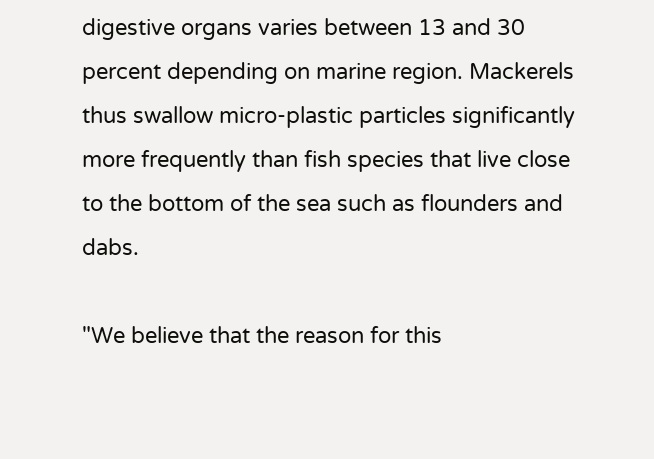digestive organs varies between 13 and 30 percent depending on marine region. Mackerels thus swallow micro-plastic particles significantly more frequently than fish species that live close to the bottom of the sea such as flounders and dabs.

"We believe that the reason for this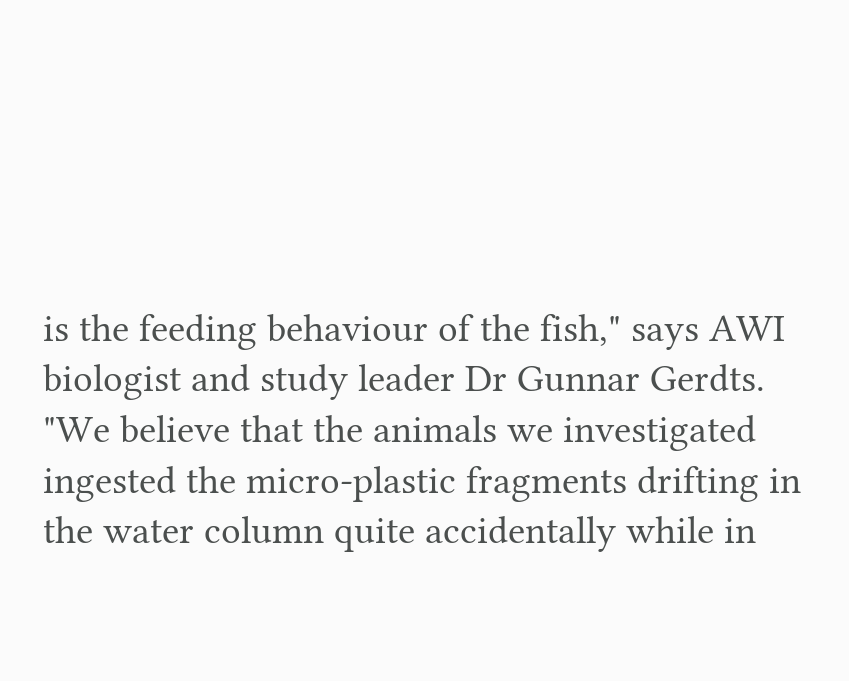is the feeding behaviour of the fish," says AWI biologist and study leader Dr Gunnar Gerdts. "We believe that the animals we investigated ingested the micro-plastic fragments drifting in the water column quite accidentally while in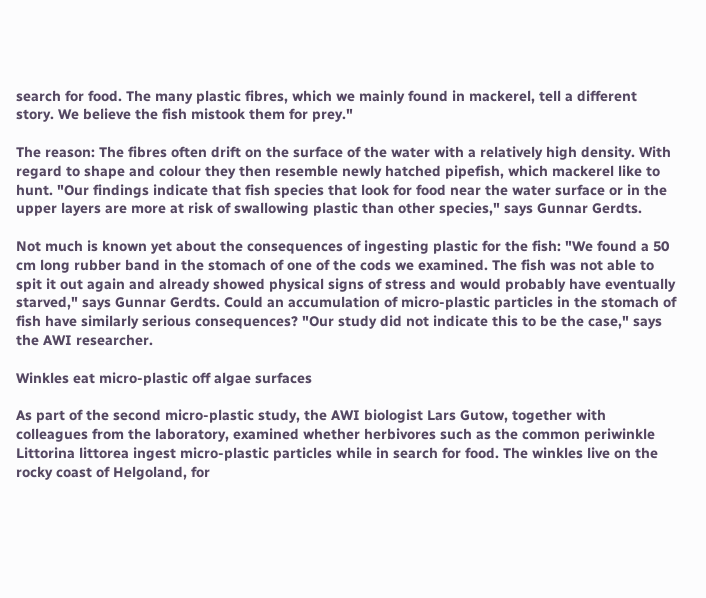search for food. The many plastic fibres, which we mainly found in mackerel, tell a different story. We believe the fish mistook them for prey."

The reason: The fibres often drift on the surface of the water with a relatively high density. With regard to shape and colour they then resemble newly hatched pipefish, which mackerel like to hunt. "Our findings indicate that fish species that look for food near the water surface or in the upper layers are more at risk of swallowing plastic than other species," says Gunnar Gerdts.

Not much is known yet about the consequences of ingesting plastic for the fish: "We found a 50 cm long rubber band in the stomach of one of the cods we examined. The fish was not able to spit it out again and already showed physical signs of stress and would probably have eventually starved," says Gunnar Gerdts. Could an accumulation of micro-plastic particles in the stomach of fish have similarly serious consequences? "Our study did not indicate this to be the case," says the AWI researcher.

Winkles eat micro-plastic off algae surfaces

As part of the second micro-plastic study, the AWI biologist Lars Gutow, together with colleagues from the laboratory, examined whether herbivores such as the common periwinkle Littorina littorea ingest micro-plastic particles while in search for food. The winkles live on the rocky coast of Helgoland, for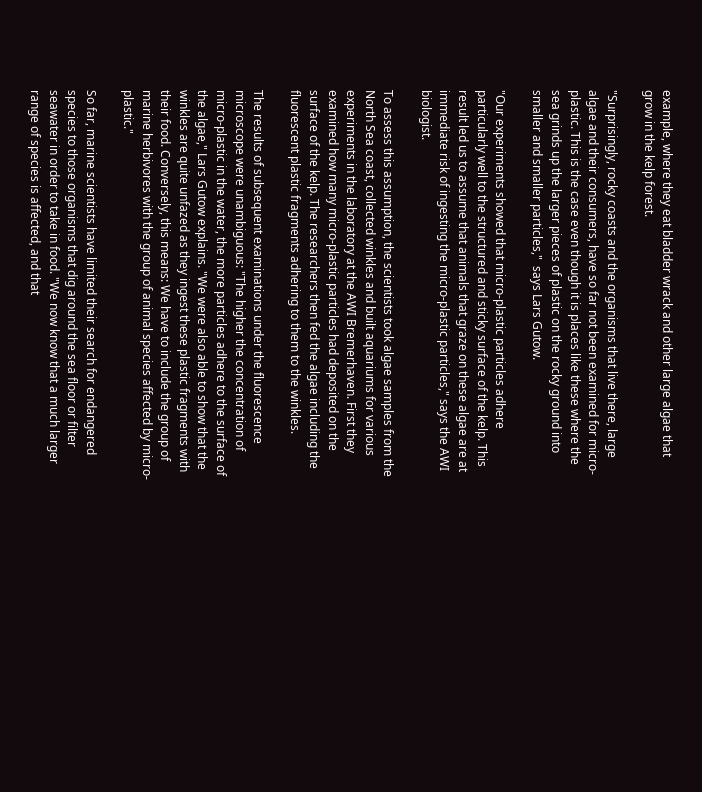example, where they eat bladder wrack and other large algae that grow in the kelp forest.

"Surprisingly, rocky coasts and the organisms that live there, large algae and their consumers, have so far not been examined for micro-plastic. This is the case even though it is places like these where the sea grinds up the larger pieces of plastic on the rocky ground into smaller and smaller particles,"  says Lars Gutow.

"Our experiments showed that micro-plastic particles adhere particularly well to the structured and sticky surface of the kelp. This result led us to assume that animals that graze on these algae are at immediate risk of ingesting the micro-plastic particles," says the AWI biologist.

To assess this assumption, the scientists took algae samples from the North Sea coast, collected winkles and built aquariums for various experiments in the laboratory at the AWI Bremerhaven. First they examined how many micro-plastic particles had deposited on the surface of the kelp. The researchers then fed the algae including the fluorescent plastic fragments adhering to them to the winkles.

The results of subsequent examinations under the fluorescence microscope were unambiguous: "The higher the concentration of micro-plastic in the water, the more particles adhere to the surface of the algae," Lars Gutow explains. "We were also able to show that the winkles are quite unfazed as they ingest these plastic fragments with their food. Conversely, this means: We have to include the group of marine herbivores with the group of animal species affected by micro-plastic."

So far, marine scientists have limited their search for endangered species to those organisms that dig around the sea floor or filter seawater in order to take in food. "We now know that a much larger range of species is affected, and that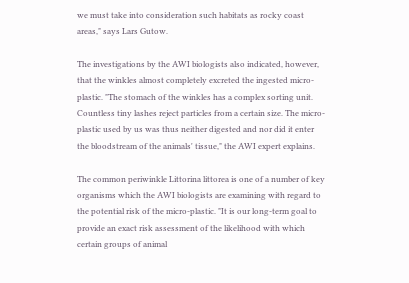we must take into consideration such habitats as rocky coast areas," says Lars Gutow.

The investigations by the AWI biologists also indicated, however, that the winkles almost completely excreted the ingested micro-plastic. "The stomach of the winkles has a complex sorting unit. Countless tiny lashes reject particles from a certain size. The micro-plastic used by us was thus neither digested and nor did it enter the bloodstream of the animals' tissue," the AWI expert explains.

The common periwinkle Littorina littorea is one of a number of key organisms which the AWI biologists are examining with regard to the potential risk of the micro-plastic. "It is our long-term goal to provide an exact risk assessment of the likelihood with which certain groups of animal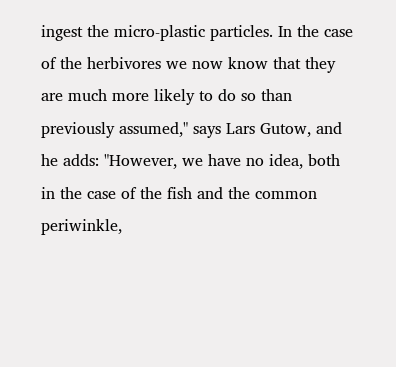ingest the micro-plastic particles. In the case of the herbivores we now know that they are much more likely to do so than previously assumed," says Lars Gutow, and he adds: "However, we have no idea, both in the case of the fish and the common periwinkle,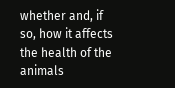whether and, if so, how it affects the health of the animals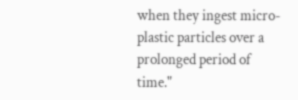when they ingest micro-plastic particles over a prolonged period of time."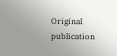Original publication